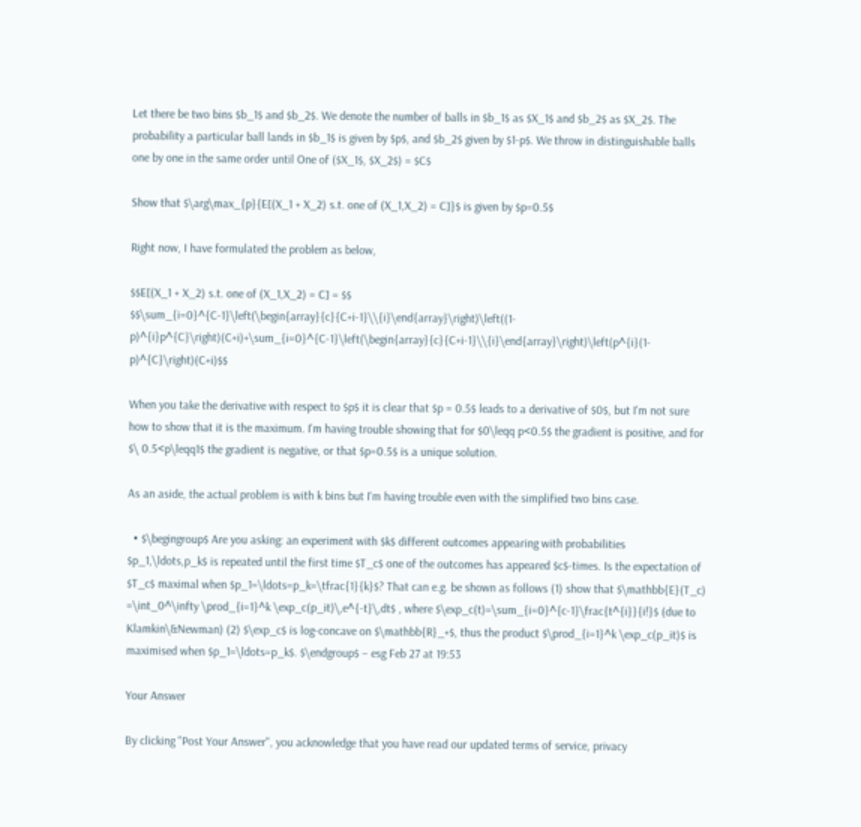Let there be two bins $b_1$ and $b_2$. We denote the number of balls in $b_1$ as $X_1$ and $b_2$ as $X_2$. The probability a particular ball lands in $b_1$ is given by $p$, and $b_2$ given by $1-p$. We throw in distinguishable balls one by one in the same order until One of ($X_1$, $X_2$) = $C$

Show that $\arg\max_{p}{E[(X_1 + X_2) s.t. one of (X_1,X_2) = C]}$ is given by $p=0.5$

Right now, I have formulated the problem as below,

$$E[(X_1 + X_2) s.t. one of (X_1,X_2) = C] = $$ $$\sum_{i=0}^{C-1}\left(\begin{array}{c}{C+i-1}\\{i}\end{array}\right)\left((1-p)^{i}p^{C}\right)(C+i)+\sum_{i=0}^{C-1}\left(\begin{array}{c}{C+i-1}\\{i}\end{array}\right)\left(p^{i}(1-p)^{C}\right)(C+i)$$

When you take the derivative with respect to $p$ it is clear that $p = 0.5$ leads to a derivative of $0$, but I'm not sure how to show that it is the maximum. I'm having trouble showing that for $0\leqq p<0.5$ the gradient is positive, and for $\ 0.5<p\leqq1$ the gradient is negative, or that $p=0.5$ is a unique solution.

As an aside, the actual problem is with k bins but I'm having trouble even with the simplified two bins case.

  • $\begingroup$ Are you asking: an experiment with $k$ different outcomes appearing with probabilities $p_1,\ldots,p_k$ is repeated until the first time $T_c$ one of the outcomes has appeared $c$-times. Is the expectation of $T_c$ maximal when $p_1=\ldots=p_k=\tfrac{1}{k}$? That can e.g. be shown as follows (1) show that $\mathbb{E}(T_c) =\int_0^\infty \prod_{i=1}^k \exp_c(p_it)\,e^{-t}\,dt$ , where $\exp_c(t)=\sum_{i=0}^{c-1}\frac{t^{i}}{i!}$ (due to Klamkin\&Newman) (2) $\exp_c$ is log-concave on $\mathbb{R}_+$, thus the product $\prod_{i=1}^k \exp_c(p_it)$ is maximised when $p_1=\ldots=p_k$. $\endgroup$ – esg Feb 27 at 19:53

Your Answer

By clicking "Post Your Answer", you acknowledge that you have read our updated terms of service, privacy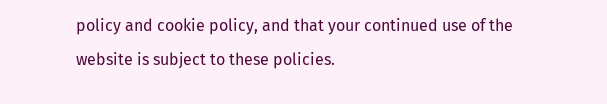policy and cookie policy, and that your continued use of the website is subject to these policies.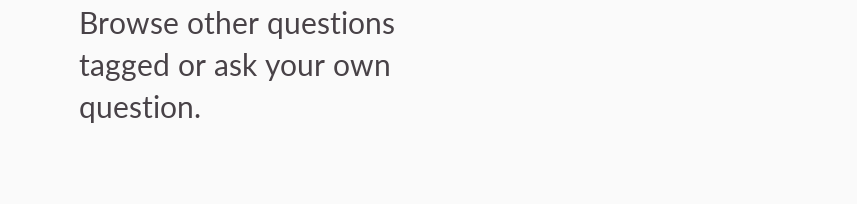Browse other questions tagged or ask your own question.